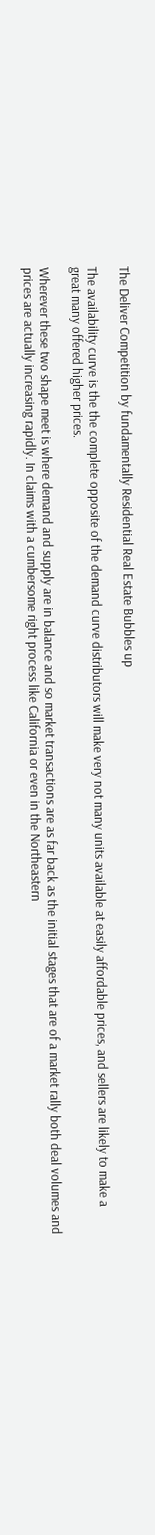The Deliver Competition by fundamentally Residential Real Estate Bubbles up

The availability curve is the the complete opposite of the demand curve distributors will make very not many units available at easily affordable prices, and sellers are likely to make a great many offered higher prices.

Wherever these two shape meet is where demand and supply are in balance and so market transactions are as far back as the initial stages that are of a market rally both deal volumes and prices are actually increasing rapidly. In claims with a cumbersome right process like California or even in the Northeastern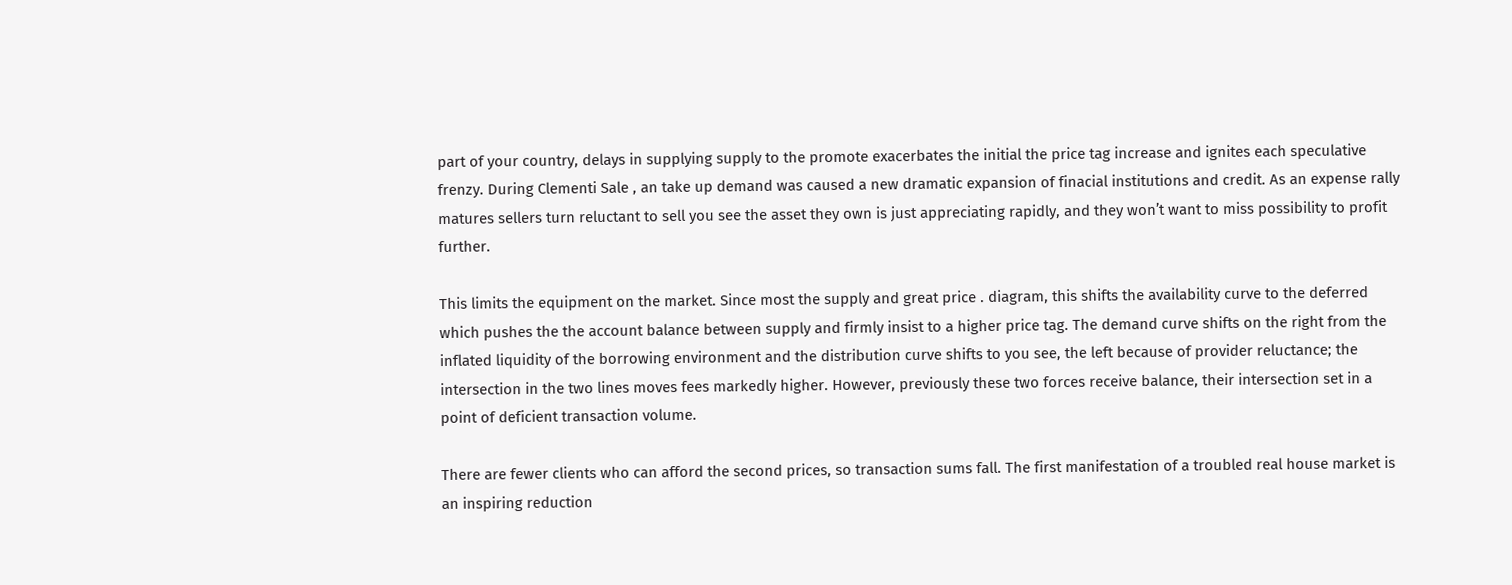part of your country, delays in supplying supply to the promote exacerbates the initial the price tag increase and ignites each speculative frenzy. During Clementi Sale , an take up demand was caused a new dramatic expansion of finacial institutions and credit. As an expense rally matures sellers turn reluctant to sell you see the asset they own is just appreciating rapidly, and they won’t want to miss possibility to profit further.

This limits the equipment on the market. Since most the supply and great price . diagram, this shifts the availability curve to the deferred which pushes the the account balance between supply and firmly insist to a higher price tag. The demand curve shifts on the right from the inflated liquidity of the borrowing environment and the distribution curve shifts to you see, the left because of provider reluctance; the intersection in the two lines moves fees markedly higher. However, previously these two forces receive balance, their intersection set in a point of deficient transaction volume.

There are fewer clients who can afford the second prices, so transaction sums fall. The first manifestation of a troubled real house market is an inspiring reduction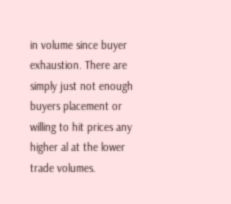in volume since buyer exhaustion. There are simply just not enough buyers placement or willing to hit prices any higher al at the lower trade volumes.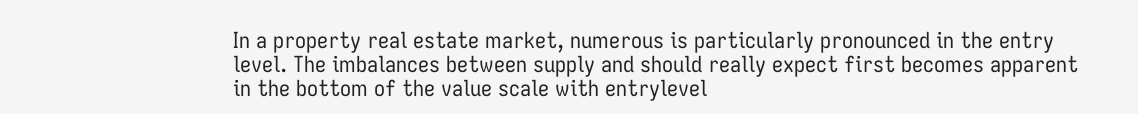In a property real estate market, numerous is particularly pronounced in the entry level. The imbalances between supply and should really expect first becomes apparent in the bottom of the value scale with entrylevel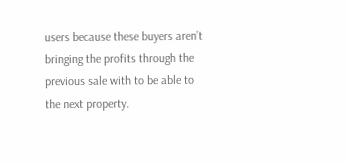users because these buyers aren’t bringing the profits through the previous sale with to be able to the next property.